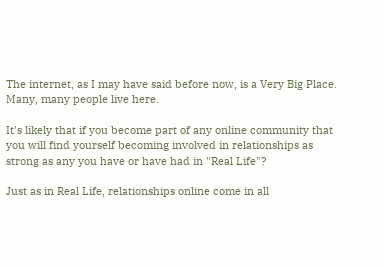The internet, as I may have said before now, is a Very Big Place.
Many, many people live here.

It's likely that if you become part of any online community that you will find yourself becoming involved in relationships as strong as any you have or have had in "Real Life"?

Just as in Real Life, relationships online come in all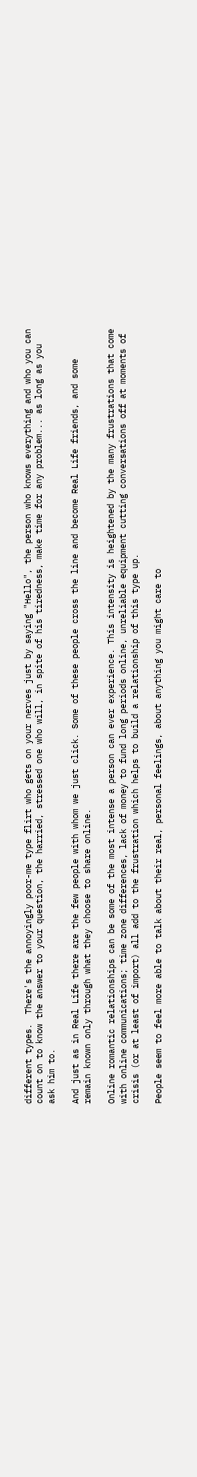different types.  There's the annoyingly poor-me type flirt who gets on your nerves just by saying "Hello", the person who knows everything and who you can count on to know the answer to your question, the harried, stressed one who will, in spite of his tiredness, make time for any problem... as long as you ask him to.

And just as in Real Life there are the few people with whom we just click. Some of these people cross the line and become Real Life friends, and some remain known only through what they choose to share online.

Online romantic relationships can be some of the most intense a person can ever experience. This intensity is heightened by the many frustrations that come with online communications; time zone differences, lack of money to fund long periods online, unreliable equipment cutting conversations off at moments of crisis (or at least of import) all add to the frustration which helps to build a relationship of this type up.

People seem to feel more able to talk about their real, personal feelings, about anything you might care to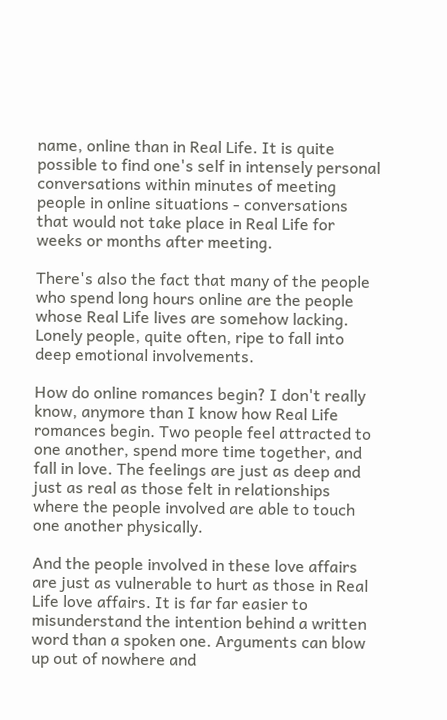name, online than in Real Life. It is quite possible to find one's self in intensely personal conversations within minutes of meeting people in online situations - conversations that would not take place in Real Life for weeks or months after meeting.

There's also the fact that many of the people who spend long hours online are the people whose Real Life lives are somehow lacking. Lonely people, quite often, ripe to fall into deep emotional involvements.

How do online romances begin? I don't really know, anymore than I know how Real Life romances begin. Two people feel attracted to one another, spend more time together, and fall in love. The feelings are just as deep and just as real as those felt in relationships where the people involved are able to touch one another physically.

And the people involved in these love affairs are just as vulnerable to hurt as those in Real Life love affairs. It is far far easier to misunderstand the intention behind a written word than a spoken one. Arguments can blow up out of nowhere and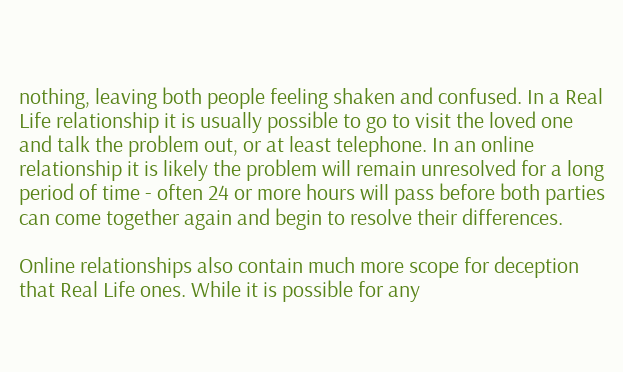nothing, leaving both people feeling shaken and confused. In a Real Life relationship it is usually possible to go to visit the loved one and talk the problem out, or at least telephone. In an online relationship it is likely the problem will remain unresolved for a long period of time - often 24 or more hours will pass before both parties can come together again and begin to resolve their differences.

Online relationships also contain much more scope for deception that Real Life ones. While it is possible for any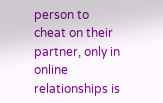person to cheat on their partner, only in online relationships is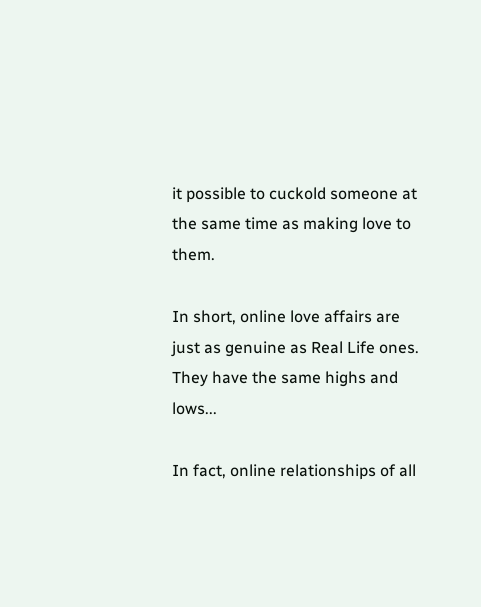it possible to cuckold someone at the same time as making love to them.

In short, online love affairs are just as genuine as Real Life ones. They have the same highs and lows...

In fact, online relationships of all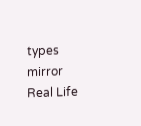types mirror Real Life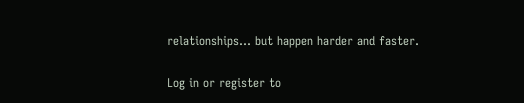relationships... but happen harder and faster.

Log in or register to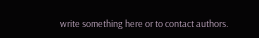write something here or to contact authors.